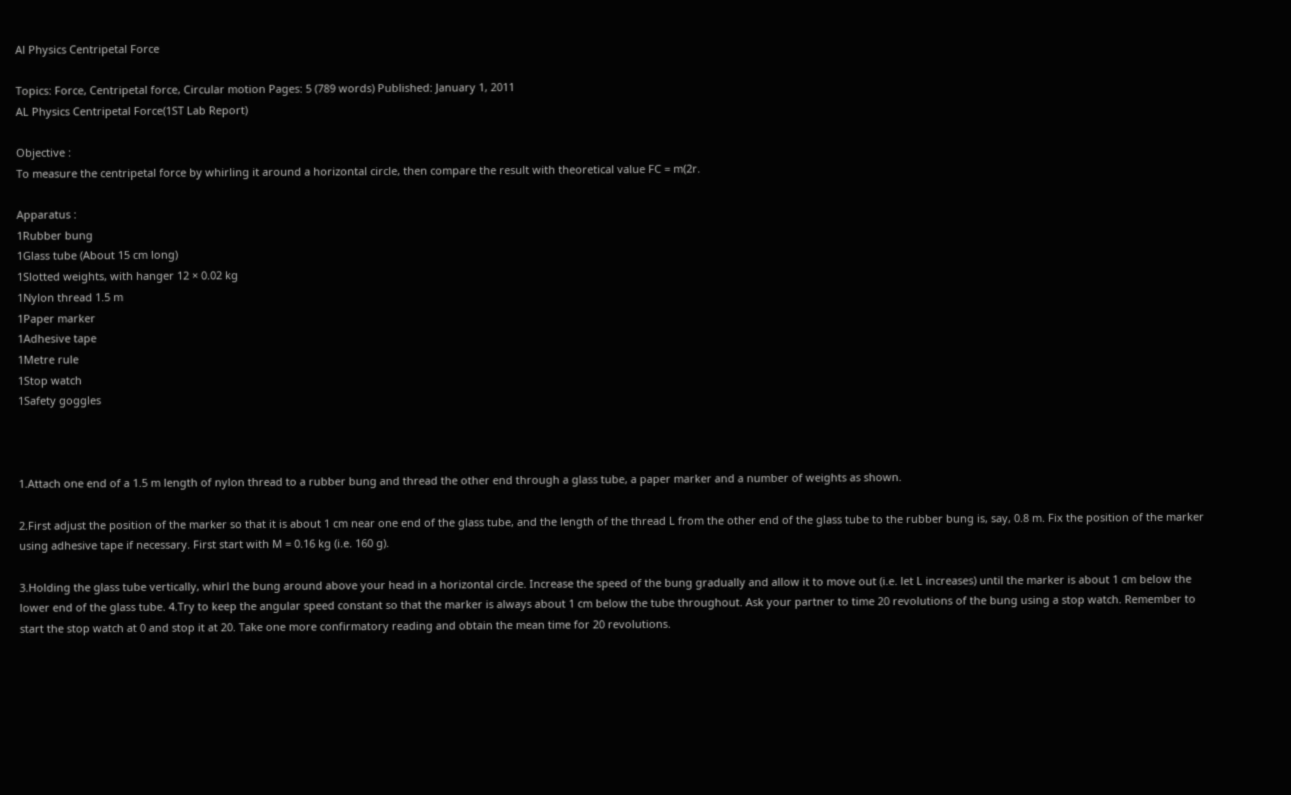Al Physics Centripetal Force

Topics: Force, Centripetal force, Circular motion Pages: 5 (789 words) Published: January 1, 2011
AL Physics Centripetal Force(1ST Lab Report)

Objective :
To measure the centripetal force by whirling it around a horizontal circle, then compare the result with theoretical value FC = m(2r.

Apparatus :
1Rubber bung
1Glass tube (About 15 cm long)
1Slotted weights, with hanger 12 × 0.02 kg
1Nylon thread 1.5 m
1Paper marker
1Adhesive tape
1Metre rule
1Stop watch
1Safety goggles



1.Attach one end of a 1.5 m length of nylon thread to a rubber bung and thread the other end through a glass tube, a paper marker and a number of weights as shown.

2.First adjust the position of the marker so that it is about 1 cm near one end of the glass tube, and the length of the thread L from the other end of the glass tube to the rubber bung is, say, 0.8 m. Fix the position of the marker using adhesive tape if necessary. First start with M = 0.16 kg (i.e. 160 g).

3.Holding the glass tube vertically, whirl the bung around above your head in a horizontal circle. Increase the speed of the bung gradually and allow it to move out (i.e. let L increases) until the marker is about 1 cm below the lower end of the glass tube. 4.Try to keep the angular speed constant so that the marker is always about 1 cm below the tube throughout. Ask your partner to time 20 revolutions of the bung using a stop watch. Remember to start the stop watch at 0 and stop it at 20. Take one more confirmatory reading and obtain the mean time for 20 revolutions.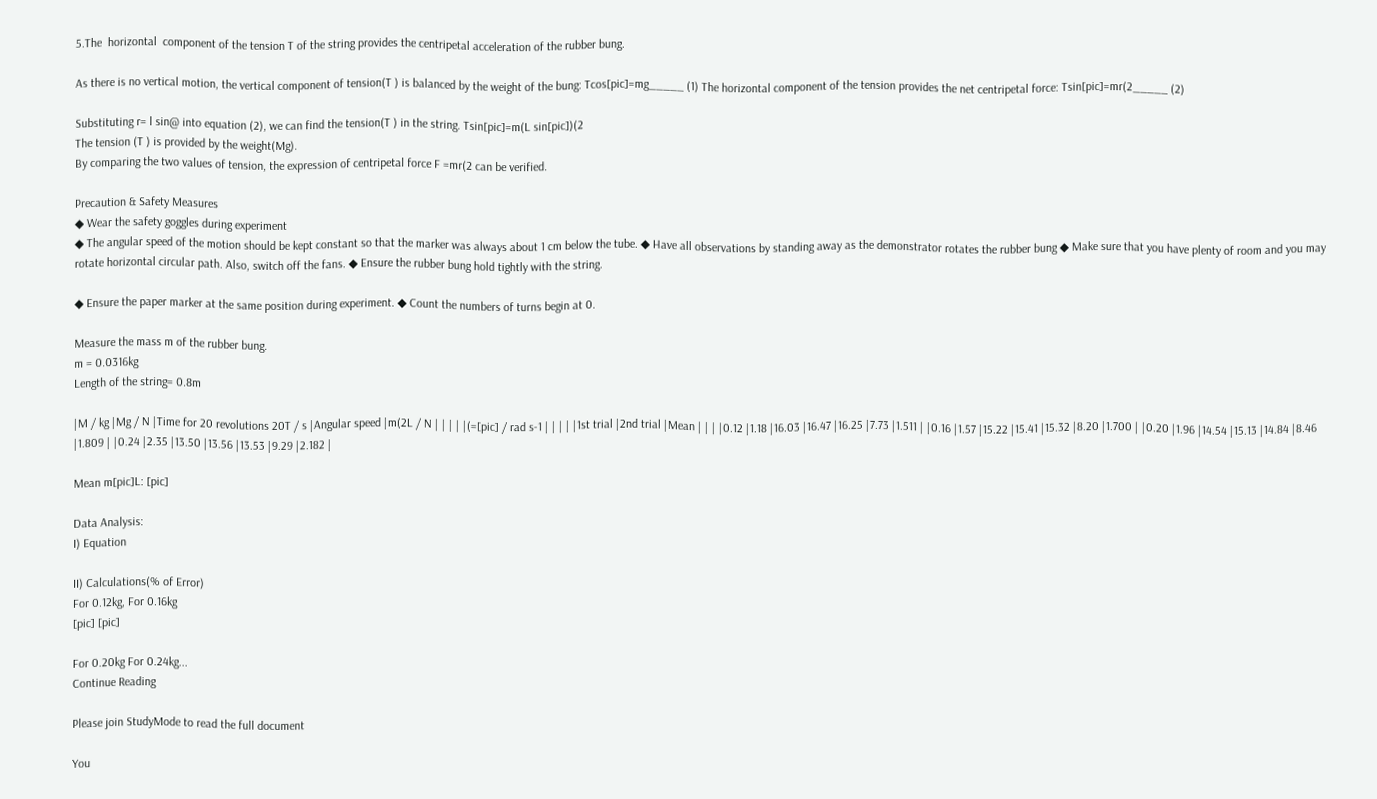5.The  horizontal  component of the tension T of the string provides the centripetal acceleration of the rubber bung.

As there is no vertical motion, the vertical component of tension(T ) is balanced by the weight of the bung: Tcos[pic]=mg_____ (1) The horizontal component of the tension provides the net centripetal force: Tsin[pic]=mr(2_____ (2)

Substituting r= l sin@ into equation (2), we can find the tension(T ) in the string. Tsin[pic]=m(L sin[pic])(2
The tension (T ) is provided by the weight(Mg).
By comparing the two values of tension, the expression of centripetal force F =mr(2 can be verified.

Precaution & Safety Measures
◆ Wear the safety goggles during experiment
◆ The angular speed of the motion should be kept constant so that the marker was always about 1 cm below the tube. ◆ Have all observations by standing away as the demonstrator rotates the rubber bung ◆ Make sure that you have plenty of room and you may rotate horizontal circular path. Also, switch off the fans. ◆ Ensure the rubber bung hold tightly with the string.

◆ Ensure the paper marker at the same position during experiment. ◆ Count the numbers of turns begin at 0.

Measure the mass m of the rubber bung.
m = 0.0316kg
Length of the string= 0.8m

|M / kg |Mg / N |Time for 20 revolutions 20T / s |Angular speed |m(2L / N | | | | |(=[pic] / rad s-1 | | | | |1st trial |2nd trial |Mean | | | |0.12 |1.18 |16.03 |16.47 |16.25 |7.73 |1.511 | |0.16 |1.57 |15.22 |15.41 |15.32 |8.20 |1.700 | |0.20 |1.96 |14.54 |15.13 |14.84 |8.46 |1.809 | |0.24 |2.35 |13.50 |13.56 |13.53 |9.29 |2.182 |

Mean m[pic]L: [pic]

Data Analysis:
I) Equation

II) Calculations(% of Error)
For 0.12kg, For 0.16kg
[pic] [pic]

For 0.20kg For 0.24kg...
Continue Reading

Please join StudyMode to read the full document

You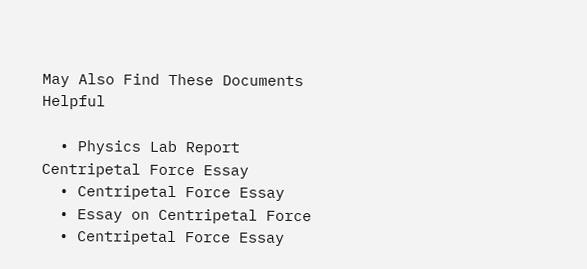May Also Find These Documents Helpful

  • Physics Lab Report Centripetal Force Essay
  • Centripetal Force Essay
  • Essay on Centripetal Force
  • Centripetal Force Essay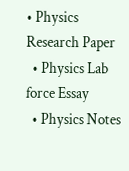• Physics Research Paper
  • Physics Lab force Essay
  • Physics Notes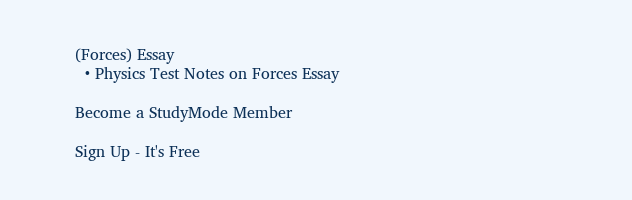(Forces) Essay
  • Physics Test Notes on Forces Essay

Become a StudyMode Member

Sign Up - It's Free